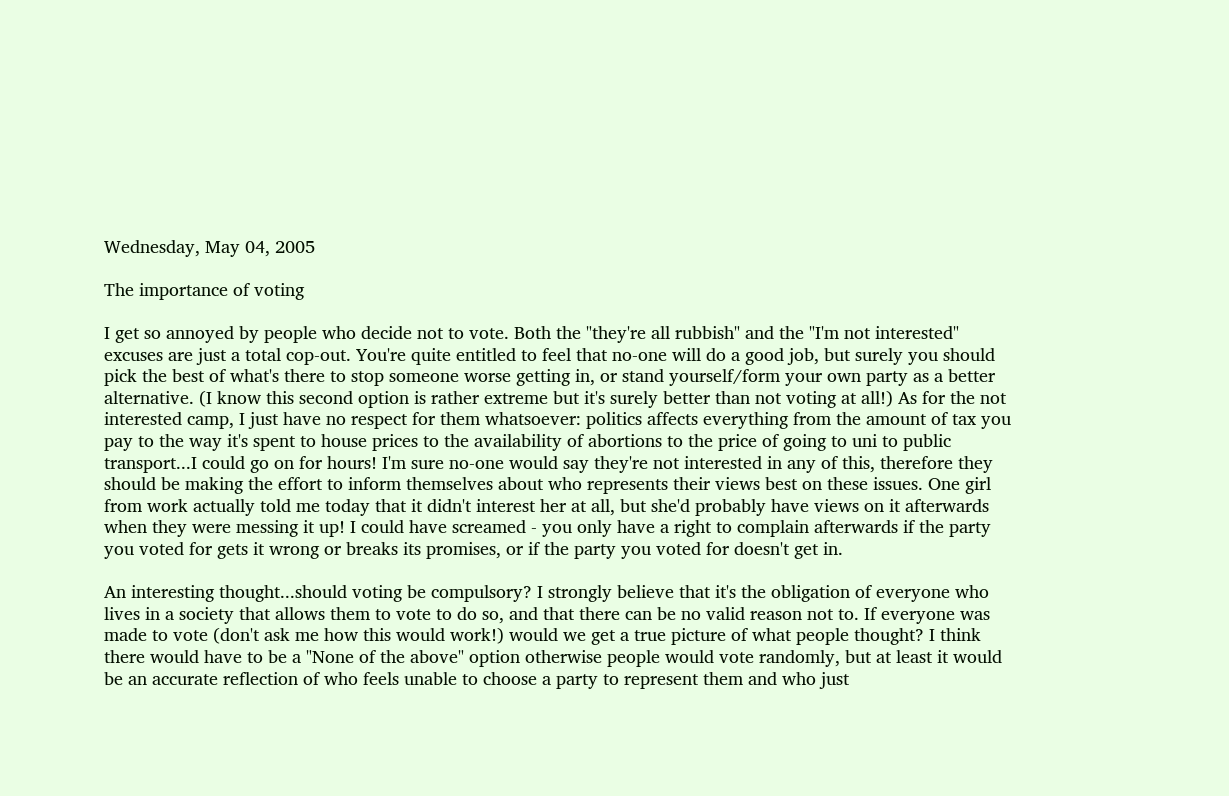Wednesday, May 04, 2005

The importance of voting

I get so annoyed by people who decide not to vote. Both the "they're all rubbish" and the "I'm not interested" excuses are just a total cop-out. You're quite entitled to feel that no-one will do a good job, but surely you should pick the best of what's there to stop someone worse getting in, or stand yourself/form your own party as a better alternative. (I know this second option is rather extreme but it's surely better than not voting at all!) As for the not interested camp, I just have no respect for them whatsoever: politics affects everything from the amount of tax you pay to the way it's spent to house prices to the availability of abortions to the price of going to uni to public transport...I could go on for hours! I'm sure no-one would say they're not interested in any of this, therefore they should be making the effort to inform themselves about who represents their views best on these issues. One girl from work actually told me today that it didn't interest her at all, but she'd probably have views on it afterwards when they were messing it up! I could have screamed - you only have a right to complain afterwards if the party you voted for gets it wrong or breaks its promises, or if the party you voted for doesn't get in.

An interesting thought...should voting be compulsory? I strongly believe that it's the obligation of everyone who lives in a society that allows them to vote to do so, and that there can be no valid reason not to. If everyone was made to vote (don't ask me how this would work!) would we get a true picture of what people thought? I think there would have to be a "None of the above" option otherwise people would vote randomly, but at least it would be an accurate reflection of who feels unable to choose a party to represent them and who just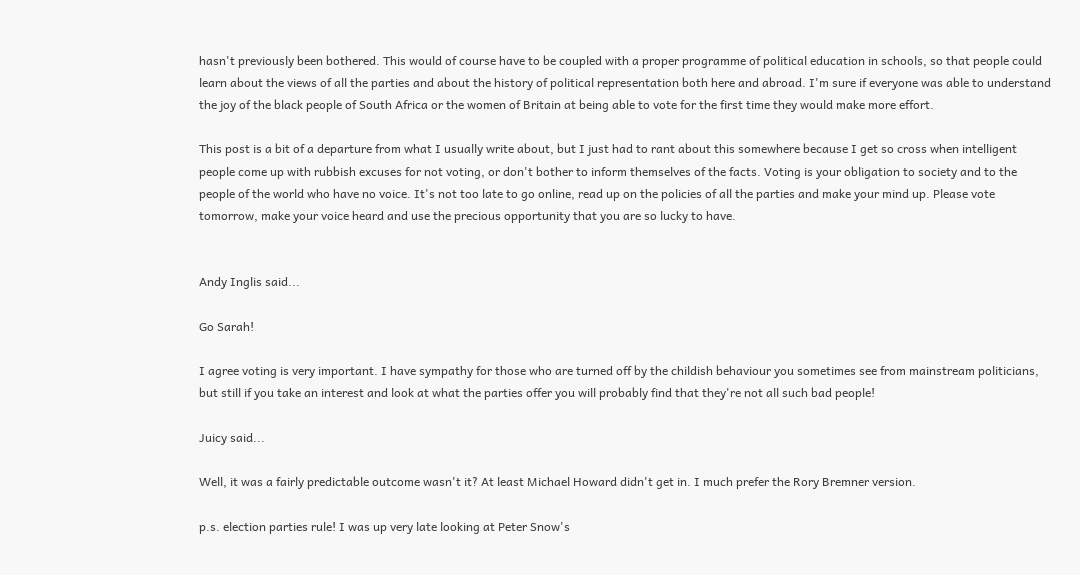hasn't previously been bothered. This would of course have to be coupled with a proper programme of political education in schools, so that people could learn about the views of all the parties and about the history of political representation both here and abroad. I'm sure if everyone was able to understand the joy of the black people of South Africa or the women of Britain at being able to vote for the first time they would make more effort.

This post is a bit of a departure from what I usually write about, but I just had to rant about this somewhere because I get so cross when intelligent people come up with rubbish excuses for not voting, or don't bother to inform themselves of the facts. Voting is your obligation to society and to the people of the world who have no voice. It's not too late to go online, read up on the policies of all the parties and make your mind up. Please vote tomorrow, make your voice heard and use the precious opportunity that you are so lucky to have.


Andy Inglis said...

Go Sarah!

I agree voting is very important. I have sympathy for those who are turned off by the childish behaviour you sometimes see from mainstream politicians, but still if you take an interest and look at what the parties offer you will probably find that they're not all such bad people!

Juicy said...

Well, it was a fairly predictable outcome wasn't it? At least Michael Howard didn't get in. I much prefer the Rory Bremner version.

p.s. election parties rule! I was up very late looking at Peter Snow's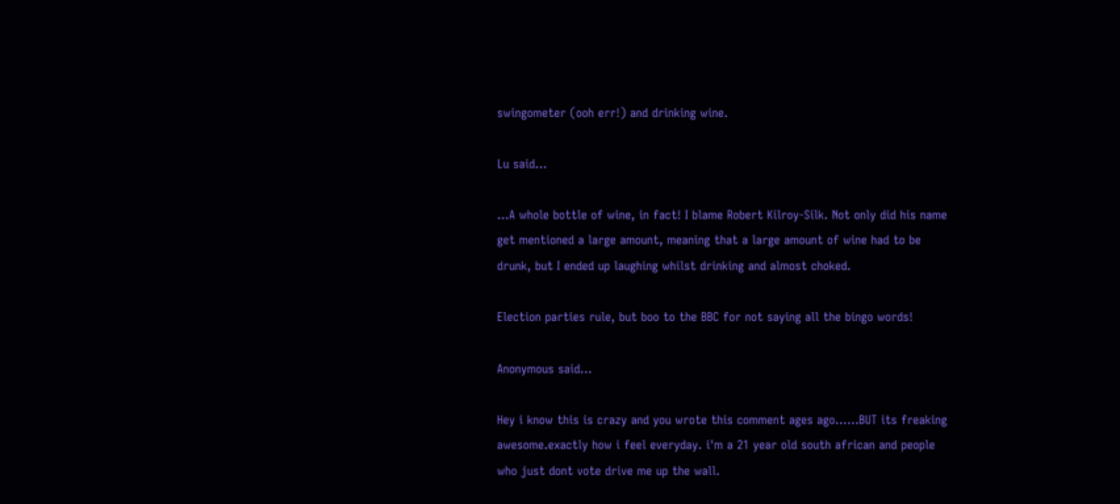swingometer (ooh err!) and drinking wine.

Lu said...

...A whole bottle of wine, in fact! I blame Robert Kilroy-Silk. Not only did his name get mentioned a large amount, meaning that a large amount of wine had to be drunk, but I ended up laughing whilst drinking and almost choked.

Election parties rule, but boo to the BBC for not saying all the bingo words!

Anonymous said...

Hey i know this is crazy and you wrote this comment ages ago......BUT its freaking awesome.exactly how i feel everyday. i'm a 21 year old south african and people who just dont vote drive me up the wall.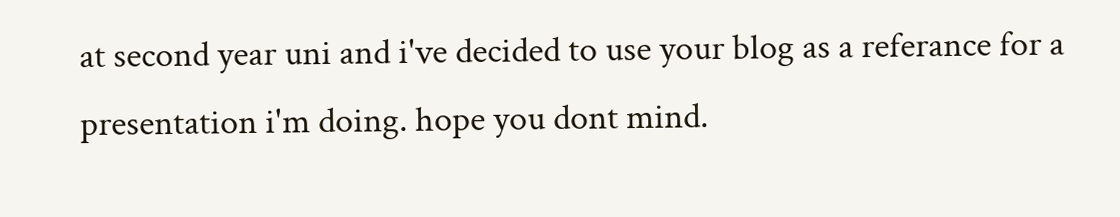at second year uni and i've decided to use your blog as a referance for a presentation i'm doing. hope you dont mind.